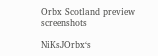Orbx Scotland preview screenshots

NiKsJOrbx‘s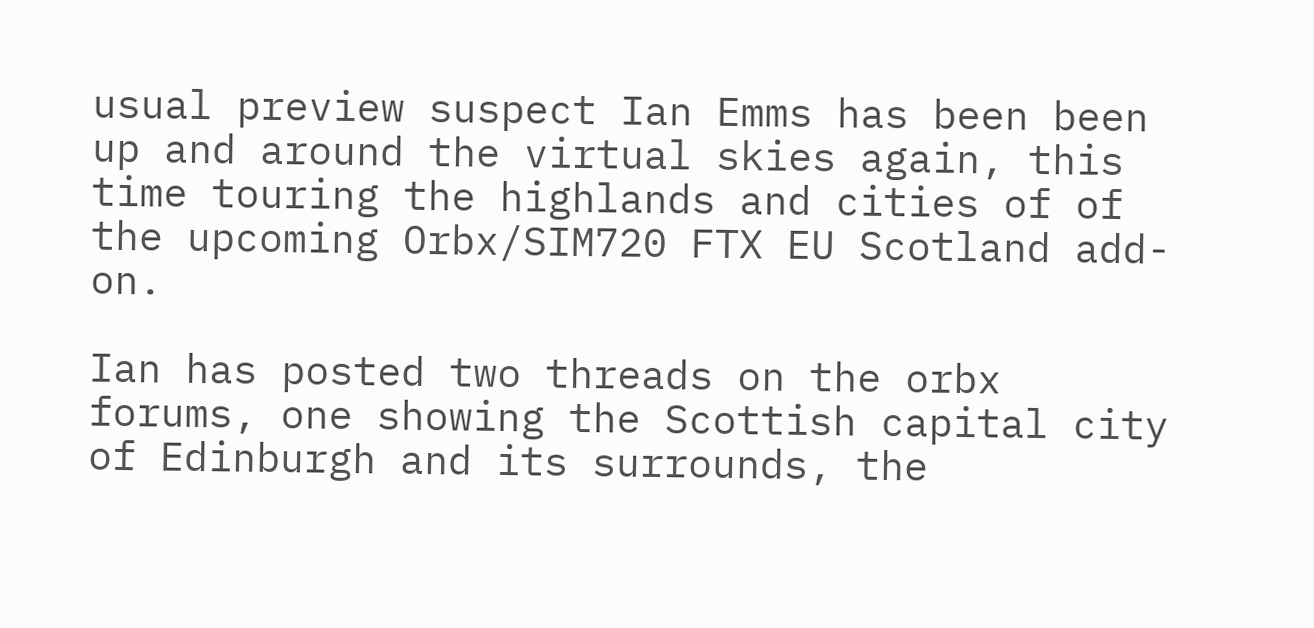usual preview suspect Ian Emms has been been up and around the virtual skies again, this time touring the highlands and cities of of the upcoming Orbx/SIM720 FTX EU Scotland add-on.

Ian has posted two threads on the orbx forums, one showing the Scottish capital city of Edinburgh and its surrounds, the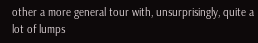other a more general tour with, unsurprisingly, quite a lot of lumps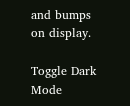and bumps on display.

Toggle Dark Mode